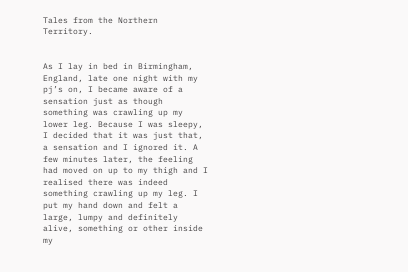Tales from the Northern Territory.


As I lay in bed in Birmingham, England, late one night with my pj’s on, I became aware of a sensation just as though something was crawling up my lower leg. Because I was sleepy, I decided that it was just that, a sensation and I ignored it. A few minutes later, the feeling had moved on up to my thigh and I realised there was indeed something crawling up my leg. I put my hand down and felt a large, lumpy and definitely alive, something or other inside my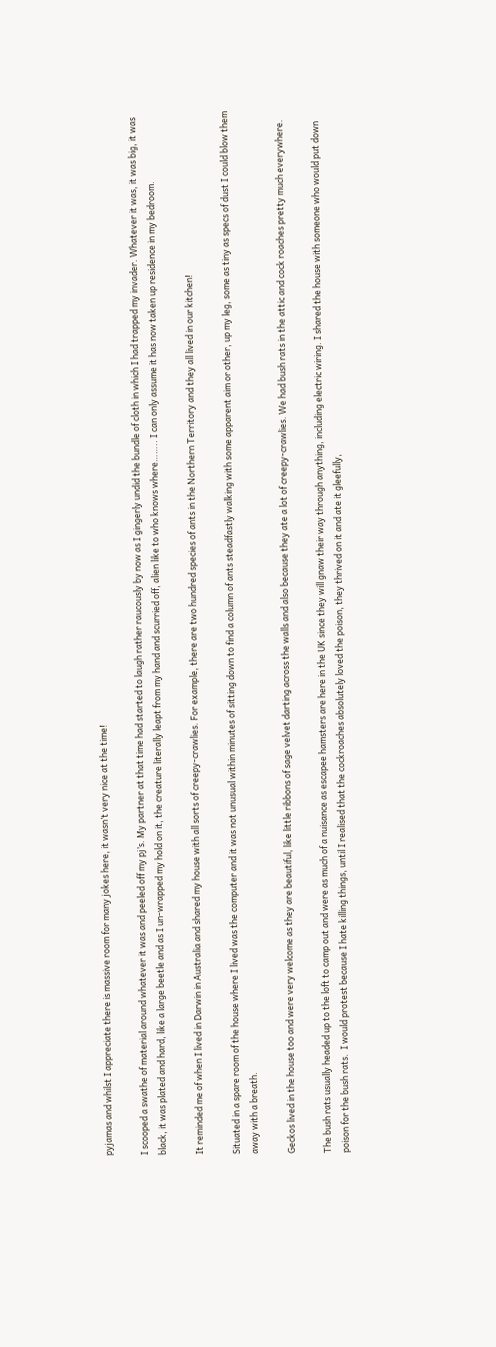pyjamas and whilst I appreciate there is massive room for many jokes here, it wasn’t very nice at the time!

I scooped a swathe of material around whatever it was and peeled off my pj’s. My partner at that time had started to laugh rather raucously by now as I gingerly undid the bundle of cloth in which I had trapped my invader. Whatever it was, it was big, it was black, it was plated and hard, like a large beetle and as I un-wrapped my hold on it, the creature literally leapt from my hand and scurried off, alien like to who knows where…….. I can only assume it has now taken up residence in my bedroom.

It reminded me of when I lived in Darwin in Australia and shared my house with all sorts of creepy-crawlies. For example, there are two hundred species of ants in the Northern Territory and they all lived in our kitchen!

Situated in a spare room of the house where I lived was the computer and it was not unusual within minutes of sitting down to find a column of ants steadfastly walking with some apparent aim or other, up my leg, some as tiny as specs of dust I could blow them away with a breath.

Geckos lived in the house too and were very welcome as they are beautiful, like little ribbons of sage velvet darting across the walls and also because they ate a lot of creepy-crawlies. We had bush rats in the attic and cock roaches pretty much everywhere.

The bush rats usually headed up to the loft to camp out and were as much of a nuisance as escapee hamsters are here in the UK since they will gnaw their way through anything, including electric wiring. I shared the house with someone who would put down poison for the bush rats.  I would protest because I hate killing things, until I realised that the cockroaches absolutely loved the poison, they thrived on it and ate it gleefully,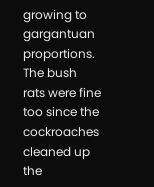growing to gargantuan proportions. The bush rats were fine too since the cockroaches cleaned up the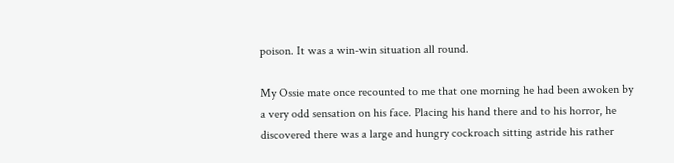poison. It was a win-win situation all round.

My Ossie mate once recounted to me that one morning he had been awoken by a very odd sensation on his face. Placing his hand there and to his horror, he discovered there was a large and hungry cockroach sitting astride his rather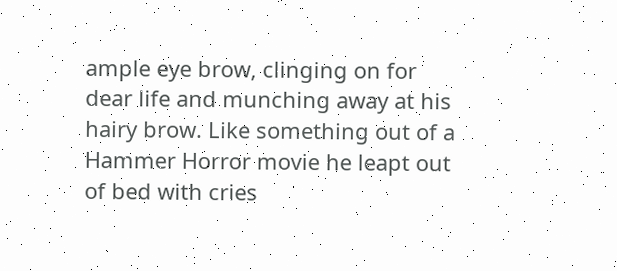ample eye brow, clinging on for dear life and munching away at his hairy brow. Like something out of a Hammer Horror movie he leapt out of bed with cries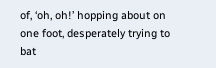of, ‘oh, oh!’ hopping about on one foot, desperately trying to bat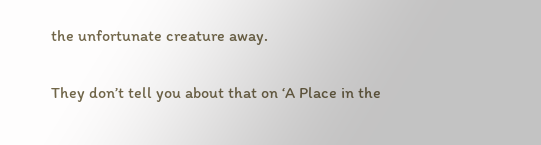the unfortunate creature away.

They don’t tell you about that on ‘A Place in the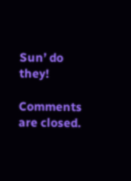Sun’ do they!

Comments are closed.